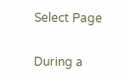Select Page

During a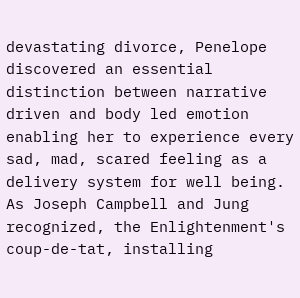devastating divorce, Penelope discovered an essential distinction between narrative driven and body led emotion enabling her to experience every sad, mad, scared feeling as a delivery system for well being. As Joseph Campbell and Jung recognized, the Enlightenment's coup-de-tat, installing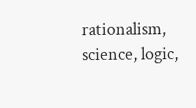rationalism, science, logic,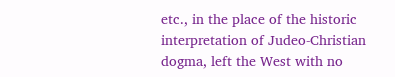etc., in the place of the historic interpretation of Judeo-Christian dogma, left the West with no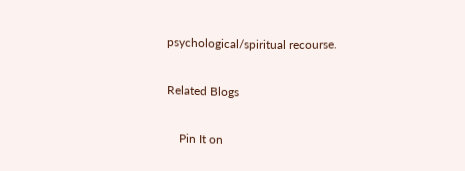psychological/spiritual recourse.

Related Blogs

    Pin It on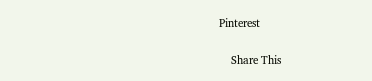Pinterest

    Share This